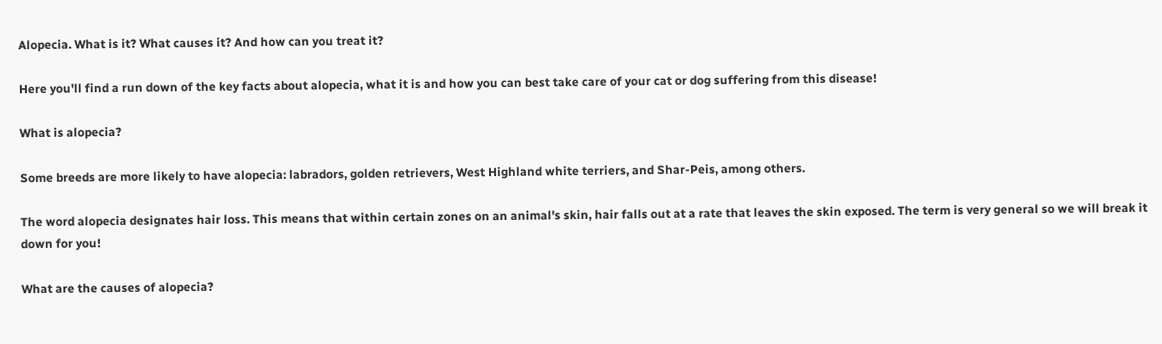Alopecia. What is it? What causes it? And how can you treat it?

Here you'll find a run down of the key facts about alopecia, what it is and how you can best take care of your cat or dog suffering from this disease!

What is alopecia?

Some breeds are more likely to have alopecia: labradors, golden retrievers, West Highland white terriers, and Shar-Peis, among others.

The word alopecia designates hair loss. This means that within certain zones on an animal's skin, hair falls out at a rate that leaves the skin exposed. The term is very general so we will break it down for you!

What are the causes of alopecia?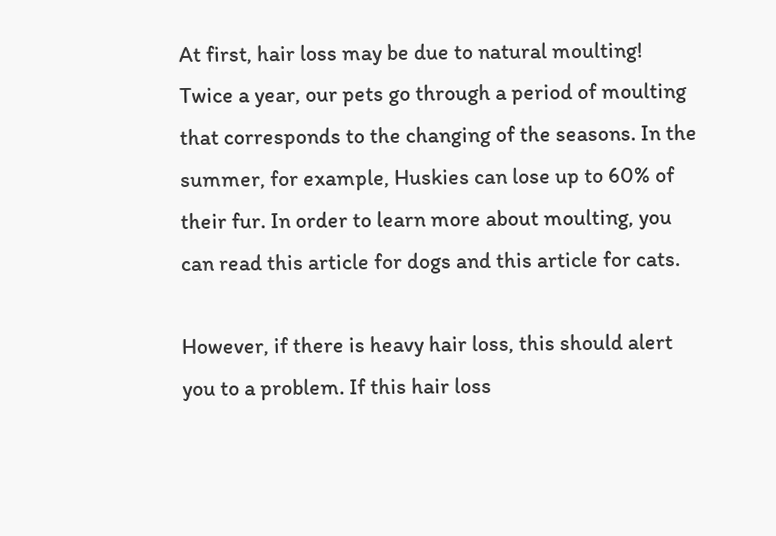At first, hair loss may be due to natural moulting! Twice a year, our pets go through a period of moulting that corresponds to the changing of the seasons. In the summer, for example, Huskies can lose up to 60% of their fur. In order to learn more about moulting, you can read this article for dogs and this article for cats.

However, if there is heavy hair loss, this should alert you to a problem. If this hair loss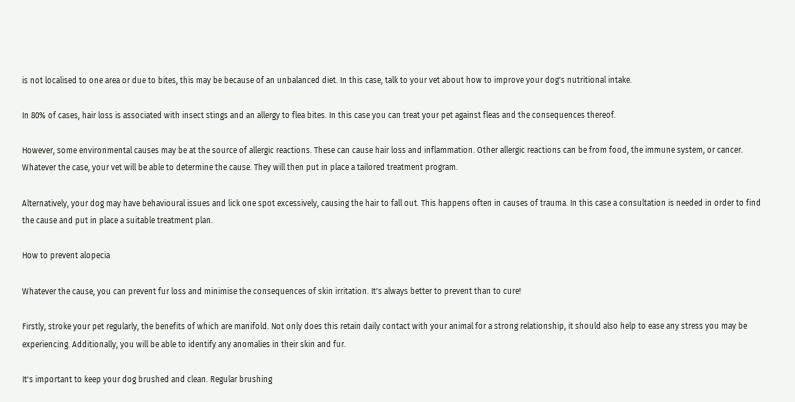is not localised to one area or due to bites, this may be because of an unbalanced diet. In this case, talk to your vet about how to improve your dog's nutritional intake.

In 80% of cases, hair loss is associated with insect stings and an allergy to flea bites. In this case you can treat your pet against fleas and the consequences thereof.

However, some environmental causes may be at the source of allergic reactions. These can cause hair loss and inflammation. Other allergic reactions can be from food, the immune system, or cancer. Whatever the case, your vet will be able to determine the cause. They will then put in place a tailored treatment program.

Alternatively, your dog may have behavioural issues and lick one spot excessively, causing the hair to fall out. This happens often in causes of trauma. In this case a consultation is needed in order to find the cause and put in place a suitable treatment plan.

How to prevent alopecia

Whatever the cause, you can prevent fur loss and minimise the consequences of skin irritation. It's always better to prevent than to cure!

Firstly, stroke your pet regularly, the benefits of which are manifold. Not only does this retain daily contact with your animal for a strong relationship, it should also help to ease any stress you may be experiencing. Additionally, you will be able to identify any anomalies in their skin and fur.

It's important to keep your dog brushed and clean. Regular brushing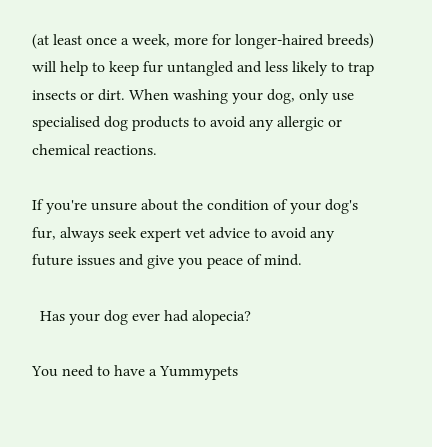(at least once a week, more for longer-haired breeds) will help to keep fur untangled and less likely to trap insects or dirt. When washing your dog, only use specialised dog products to avoid any allergic or chemical reactions.

If you're unsure about the condition of your dog's fur, always seek expert vet advice to avoid any future issues and give you peace of mind.

  Has your dog ever had alopecia?

You need to have a Yummypets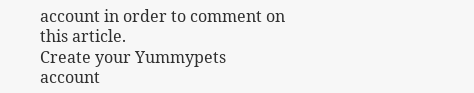account in order to comment on this article.
Create your Yummypets account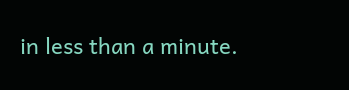in less than a minute.